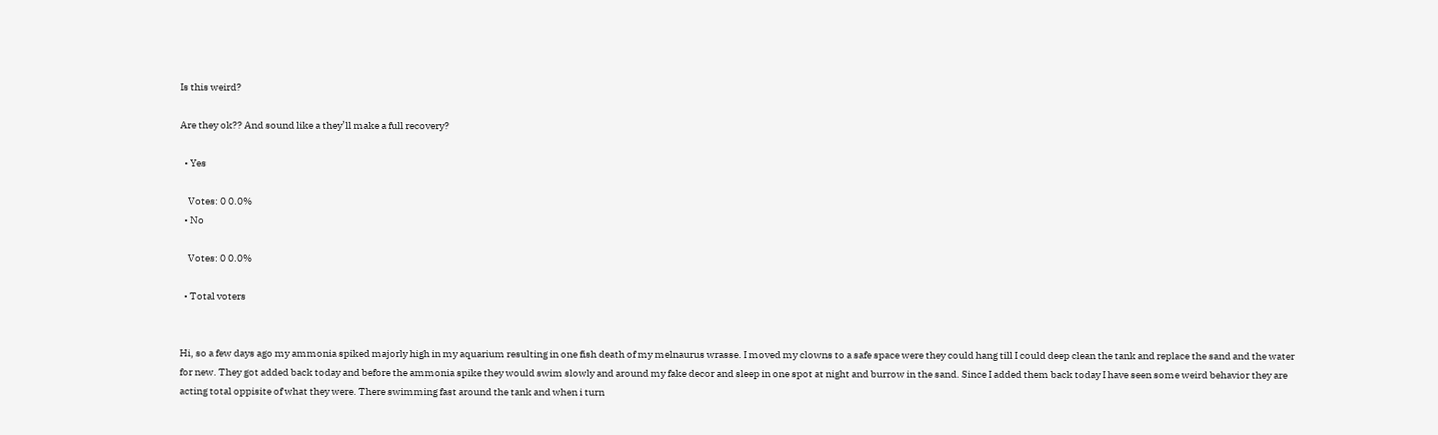Is this weird?

Are they ok?? And sound like a they’ll make a full recovery?

  • Yes

    Votes: 0 0.0%
  • No

    Votes: 0 0.0%

  • Total voters


Hi, so a few days ago my ammonia spiked majorly high in my aquarium resulting in one fish death of my melnaurus wrasse. I moved my clowns to a safe space were they could hang till I could deep clean the tank and replace the sand and the water for new. They got added back today and before the ammonia spike they would swim slowly and around my fake decor and sleep in one spot at night and burrow in the sand. Since I added them back today I have seen some weird behavior they are acting total oppisite of what they were. There swimming fast around the tank and when i turn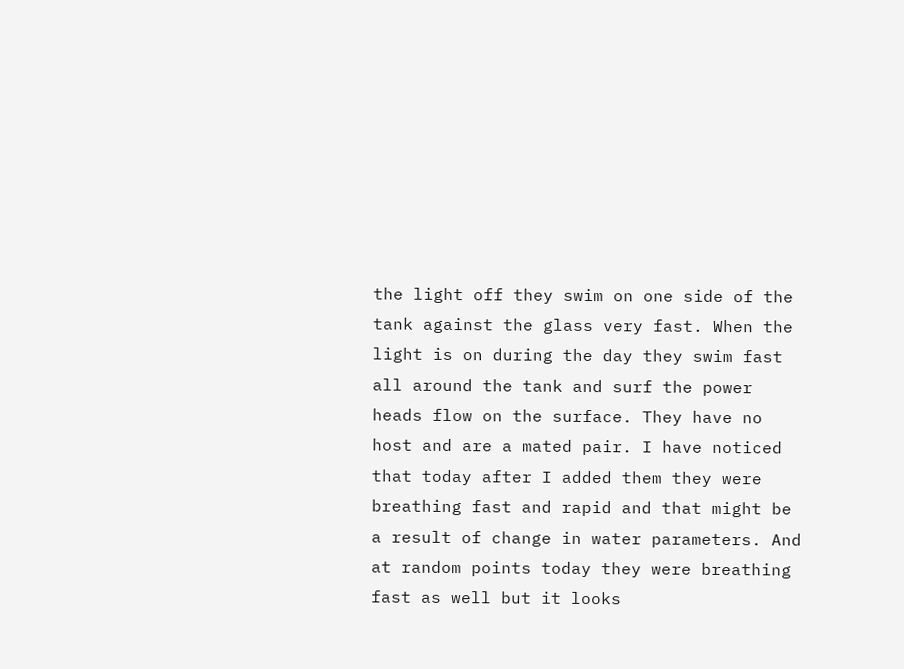the light off they swim on one side of the tank against the glass very fast. When the light is on during the day they swim fast all around the tank and surf the power heads flow on the surface. They have no host and are a mated pair. I have noticed that today after I added them they were breathing fast and rapid and that might be a result of change in water parameters. And at random points today they were breathing fast as well but it looks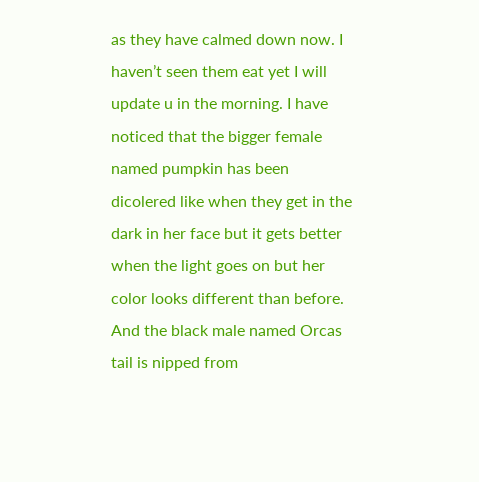as they have calmed down now. I haven’t seen them eat yet I will update u in the morning. I have noticed that the bigger female named pumpkin has been dicolered like when they get in the dark in her face but it gets better when the light goes on but her color looks different than before. And the black male named Orcas tail is nipped from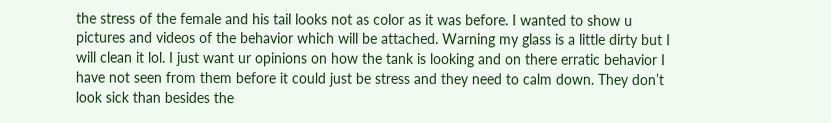the stress of the female and his tail looks not as color as it was before. I wanted to show u pictures and videos of the behavior which will be attached. Warning my glass is a little dirty but I will clean it lol. I just want ur opinions on how the tank is looking and on there erratic behavior I have not seen from them before it could just be stress and they need to calm down. They don’t look sick than besides the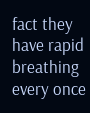fact they have rapid breathing every once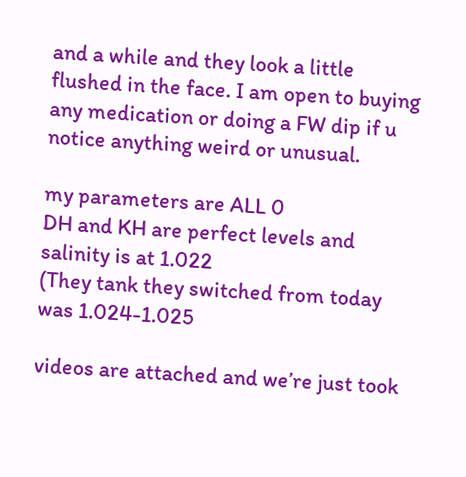and a while and they look a little flushed in the face. I am open to buying any medication or doing a FW dip if u notice anything weird or unusual.

my parameters are ALL 0
DH and KH are perfect levels and salinity is at 1.022
(They tank they switched from today was 1.024-1.025

videos are attached and we’re just took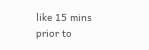like 15 mins prior to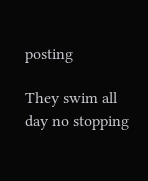posting

They swim all day no stopping